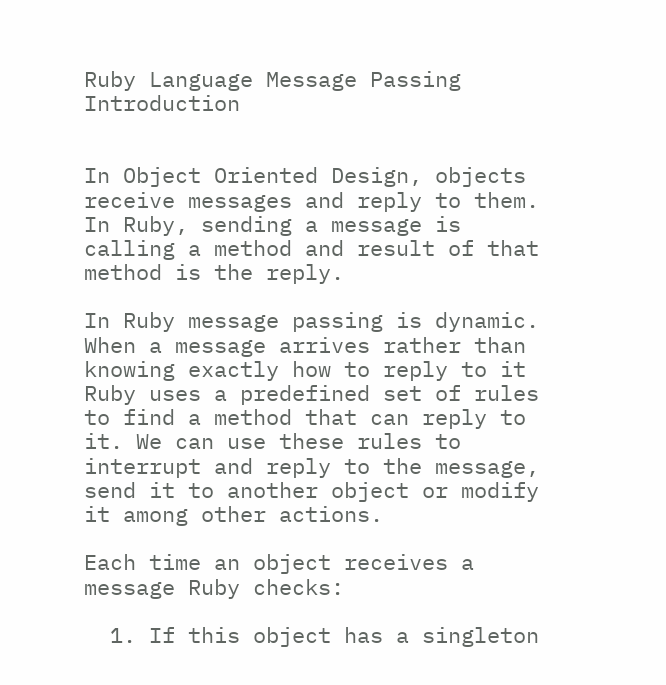Ruby Language Message Passing Introduction


In Object Oriented Design, objects receive messages and reply to them. In Ruby, sending a message is calling a method and result of that method is the reply.

In Ruby message passing is dynamic. When a message arrives rather than knowing exactly how to reply to it Ruby uses a predefined set of rules to find a method that can reply to it. We can use these rules to interrupt and reply to the message, send it to another object or modify it among other actions.

Each time an object receives a message Ruby checks:

  1. If this object has a singleton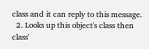class and it can reply to this message.
  2. Looks up this object's class then class'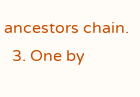ancestors chain.
  3. One by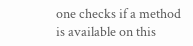one checks if a method is available on this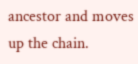ancestor and moves up the chain.